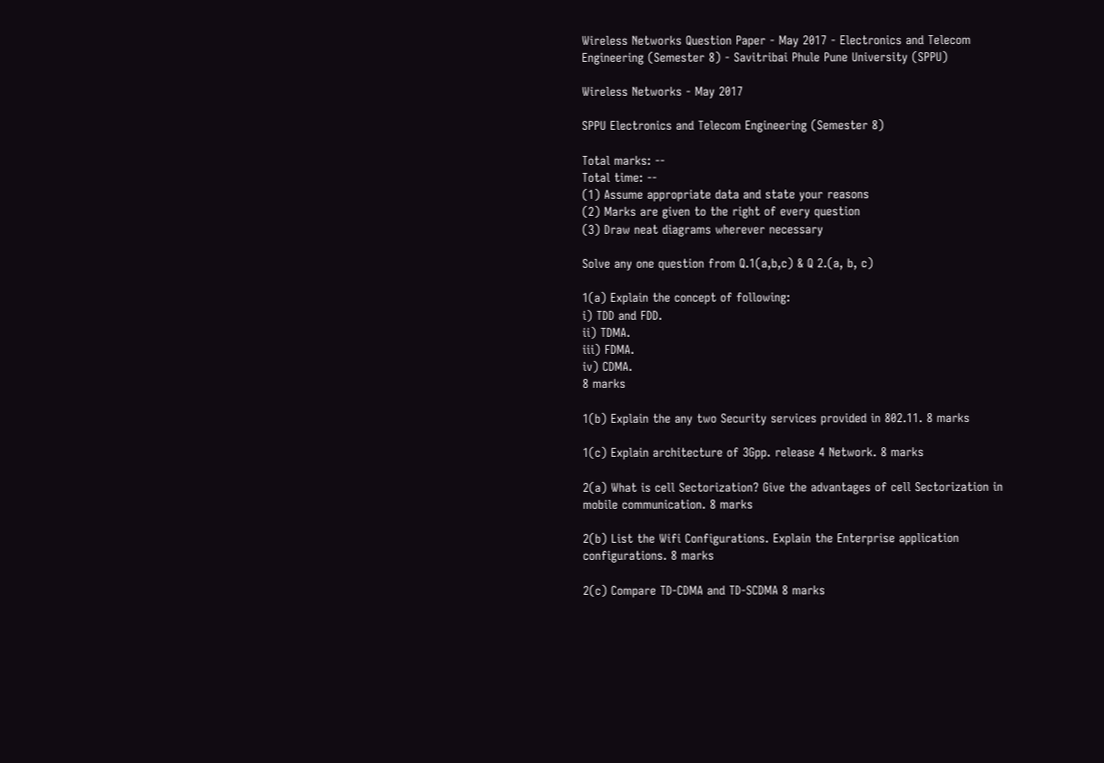Wireless Networks Question Paper - May 2017 - Electronics and Telecom Engineering (Semester 8) - Savitribai Phule Pune University (SPPU)

Wireless Networks - May 2017

SPPU Electronics and Telecom Engineering (Semester 8)

Total marks: --
Total time: --
(1) Assume appropriate data and state your reasons
(2) Marks are given to the right of every question
(3) Draw neat diagrams wherever necessary

Solve any one question from Q.1(a,b,c) & Q 2.(a, b, c)

1(a) Explain the concept of following:
i) TDD and FDD.
ii) TDMA.
iii) FDMA.
iv) CDMA.
8 marks

1(b) Explain the any two Security services provided in 802.11. 8 marks

1(c) Explain architecture of 3Gpp. release 4 Network. 8 marks

2(a) What is cell Sectorization? Give the advantages of cell Sectorization in mobile communication. 8 marks

2(b) List the Wifi Configurations. Explain the Enterprise application configurations. 8 marks

2(c) Compare TD-CDMA and TD-SCDMA 8 marks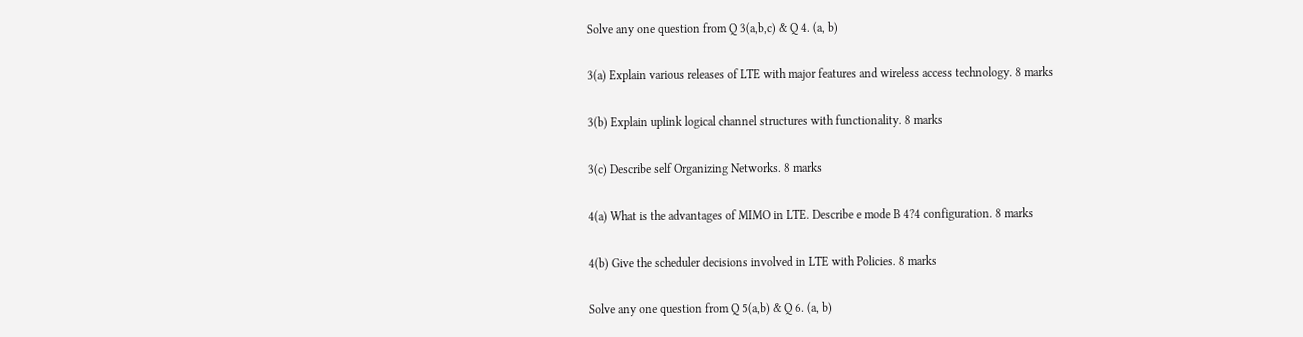Solve any one question from Q 3(a,b,c) & Q 4. (a, b)

3(a) Explain various releases of LTE with major features and wireless access technology. 8 marks

3(b) Explain uplink logical channel structures with functionality. 8 marks

3(c) Describe self Organizing Networks. 8 marks

4(a) What is the advantages of MIMO in LTE. Describe e mode B 4?4 configuration. 8 marks

4(b) Give the scheduler decisions involved in LTE with Policies. 8 marks

Solve any one question from Q 5(a,b) & Q 6. (a, b)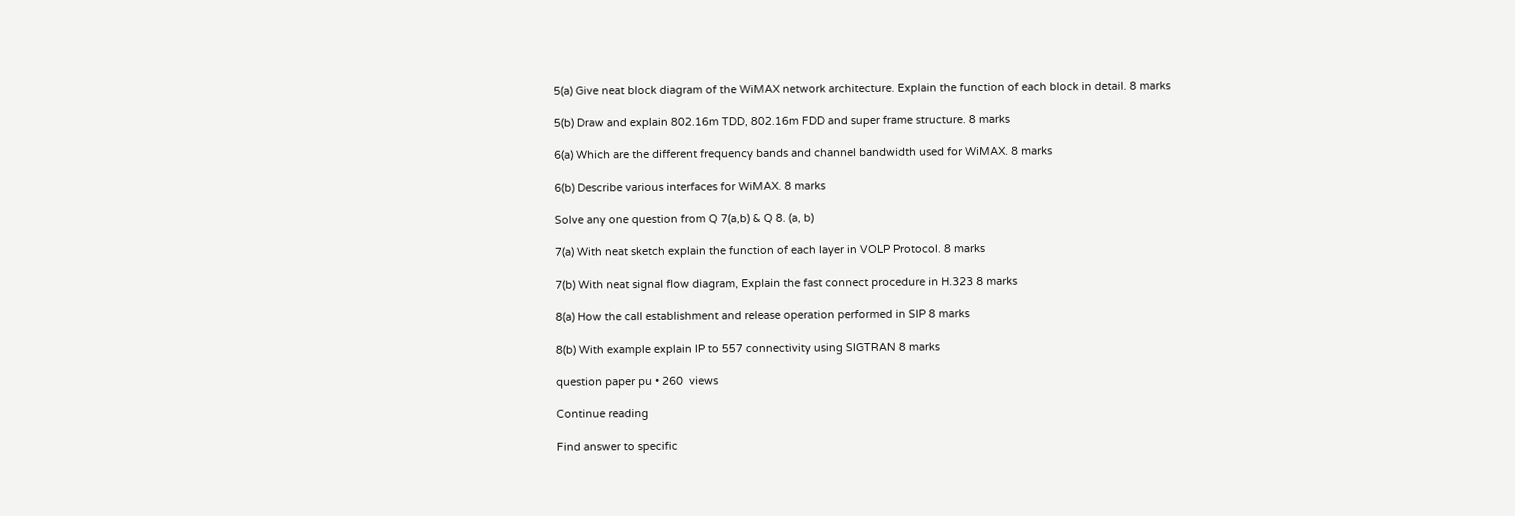5(a) Give neat block diagram of the WiMAX network architecture. Explain the function of each block in detail. 8 marks

5(b) Draw and explain 802.16m TDD, 802.16m FDD and super frame structure. 8 marks

6(a) Which are the different frequency bands and channel bandwidth used for WiMAX. 8 marks

6(b) Describe various interfaces for WiMAX. 8 marks

Solve any one question from Q 7(a,b) & Q 8. (a, b)

7(a) With neat sketch explain the function of each layer in VOLP Protocol. 8 marks

7(b) With neat signal flow diagram, Explain the fast connect procedure in H.323 8 marks

8(a) How the call establishment and release operation performed in SIP 8 marks

8(b) With example explain IP to 557 connectivity using SIGTRAN 8 marks

question paper pu • 260  views

Continue reading

Find answer to specific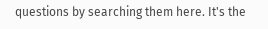questions by searching them here. It's the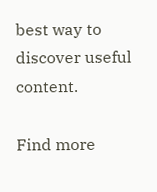best way to discover useful content.

Find more